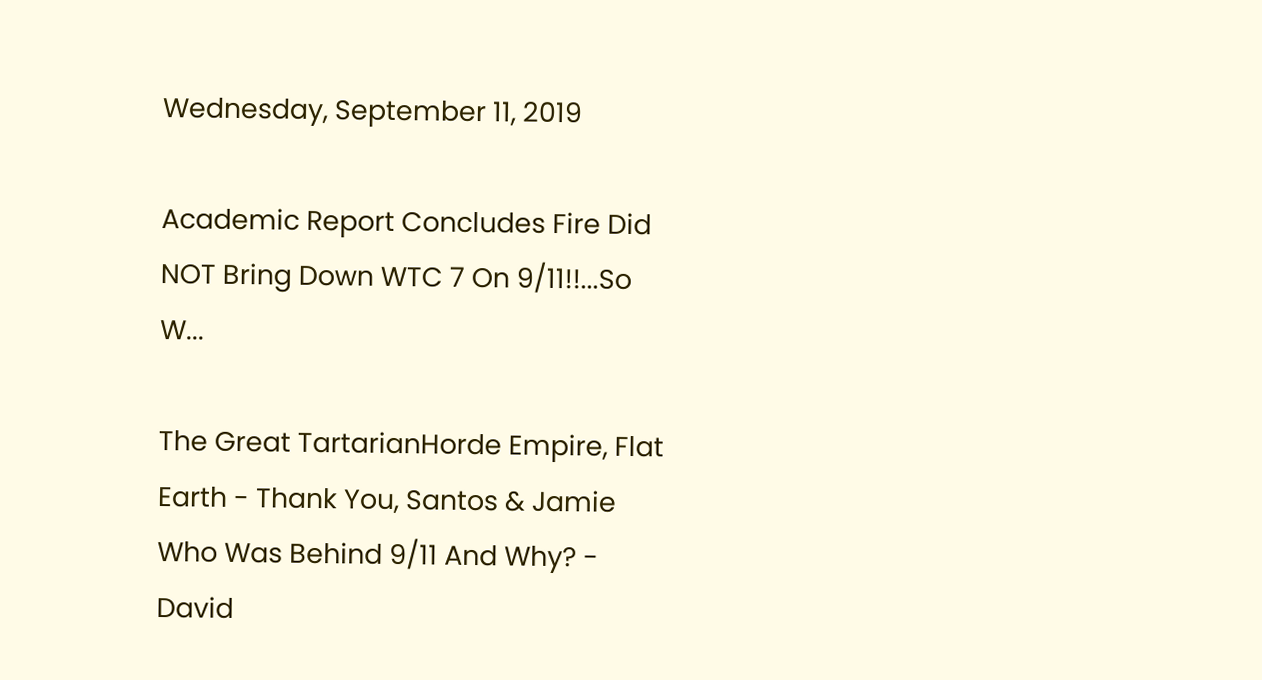Wednesday, September 11, 2019

Academic Report Concludes Fire Did NOT Bring Down WTC 7 On 9/11!!...So W...

The Great TartarianHorde Empire, Flat Earth - Thank You, Santos & Jamie
Who Was Behind 9/11 And Why? - David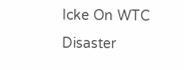Icke On WTC Disaster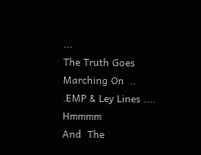...
The Truth Goes Marching On  .. .EMP & Ley Lines .... Hmmmm
And  The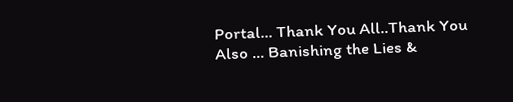Portal... Thank You All..Thank You
Also ... Banishing the Lies &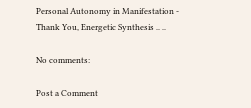Personal Autonomy in Manifestation - Thank You, Energetic Synthesis .. ..

No comments:

Post a Comment